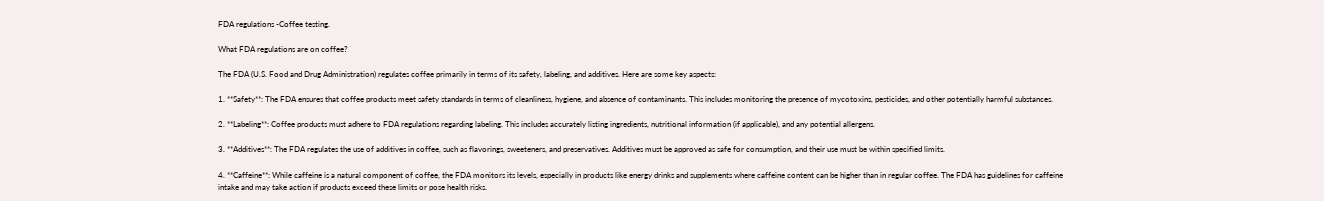FDA regulations -Coffee testing.

What FDA regulations are on coffee?

The FDA (U.S. Food and Drug Administration) regulates coffee primarily in terms of its safety, labeling, and additives. Here are some key aspects:

1. **Safety**: The FDA ensures that coffee products meet safety standards in terms of cleanliness, hygiene, and absence of contaminants. This includes monitoring the presence of mycotoxins, pesticides, and other potentially harmful substances.

2. **Labeling**: Coffee products must adhere to FDA regulations regarding labeling. This includes accurately listing ingredients, nutritional information (if applicable), and any potential allergens.

3. **Additives**: The FDA regulates the use of additives in coffee, such as flavorings, sweeteners, and preservatives. Additives must be approved as safe for consumption, and their use must be within specified limits.

4. **Caffeine**: While caffeine is a natural component of coffee, the FDA monitors its levels, especially in products like energy drinks and supplements where caffeine content can be higher than in regular coffee. The FDA has guidelines for caffeine intake and may take action if products exceed these limits or pose health risks.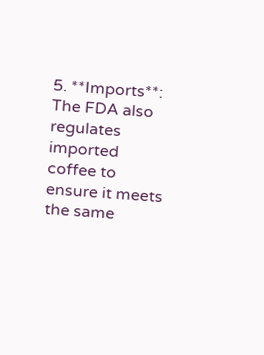5. **Imports**: The FDA also regulates imported coffee to ensure it meets the same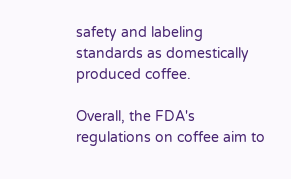safety and labeling standards as domestically produced coffee.

Overall, the FDA's regulations on coffee aim to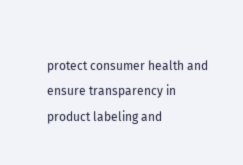protect consumer health and ensure transparency in product labeling and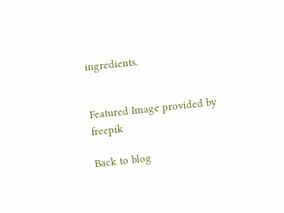ingredients.


Featured Image provided by freepik

Back to blog